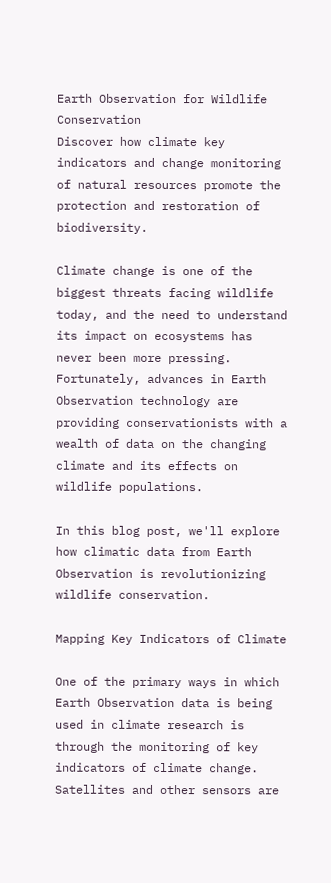Earth Observation for Wildlife Conservation
Discover how climate key indicators and change monitoring of natural resources promote the protection and restoration of biodiversity.

Climate change is one of the biggest threats facing wildlife today, and the need to understand its impact on ecosystems has never been more pressing. Fortunately, advances in Earth Observation technology are providing conservationists with a wealth of data on the changing climate and its effects on wildlife populations.

In this blog post, we'll explore how climatic data from Earth Observation is revolutionizing wildlife conservation.

Mapping Key Indicators of Climate

One of the primary ways in which Earth Observation data is being used in climate research is through the monitoring of key indicators of climate change. Satellites and other sensors are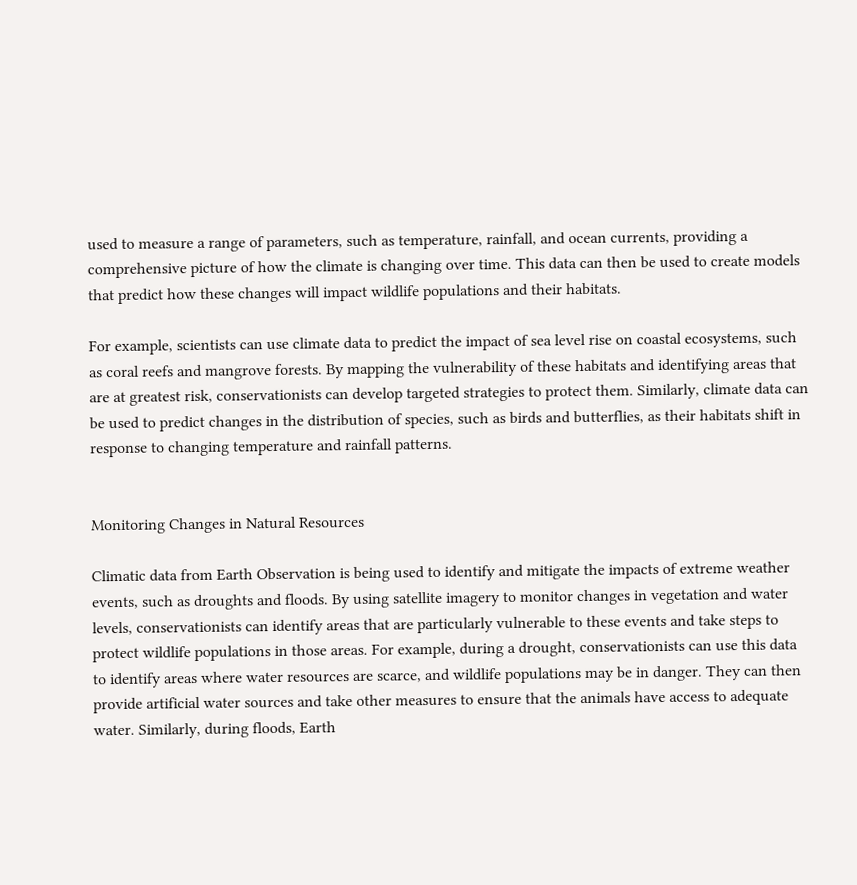used to measure a range of parameters, such as temperature, rainfall, and ocean currents, providing a comprehensive picture of how the climate is changing over time. This data can then be used to create models that predict how these changes will impact wildlife populations and their habitats.

For example, scientists can use climate data to predict the impact of sea level rise on coastal ecosystems, such as coral reefs and mangrove forests. By mapping the vulnerability of these habitats and identifying areas that are at greatest risk, conservationists can develop targeted strategies to protect them. Similarly, climate data can be used to predict changes in the distribution of species, such as birds and butterflies, as their habitats shift in response to changing temperature and rainfall patterns.


Monitoring Changes in Natural Resources

Climatic data from Earth Observation is being used to identify and mitigate the impacts of extreme weather events, such as droughts and floods. By using satellite imagery to monitor changes in vegetation and water levels, conservationists can identify areas that are particularly vulnerable to these events and take steps to protect wildlife populations in those areas. For example, during a drought, conservationists can use this data to identify areas where water resources are scarce, and wildlife populations may be in danger. They can then provide artificial water sources and take other measures to ensure that the animals have access to adequate water. Similarly, during floods, Earth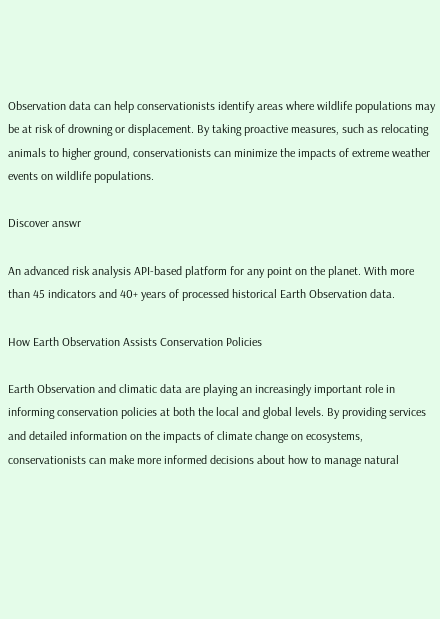Observation data can help conservationists identify areas where wildlife populations may be at risk of drowning or displacement. By taking proactive measures, such as relocating animals to higher ground, conservationists can minimize the impacts of extreme weather events on wildlife populations.

Discover answr

An advanced risk analysis API-based platform for any point on the planet. With more than 45 indicators and 40+ years of processed historical Earth Observation data.

How Earth Observation Assists Conservation Policies

Earth Observation and climatic data are playing an increasingly important role in informing conservation policies at both the local and global levels. By providing services and detailed information on the impacts of climate change on ecosystems, conservationists can make more informed decisions about how to manage natural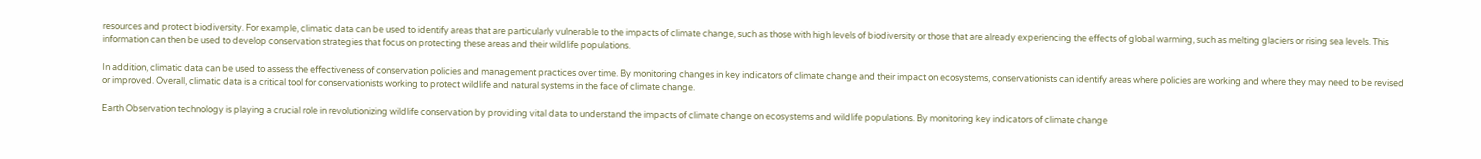resources and protect biodiversity. For example, climatic data can be used to identify areas that are particularly vulnerable to the impacts of climate change, such as those with high levels of biodiversity or those that are already experiencing the effects of global warming, such as melting glaciers or rising sea levels. This information can then be used to develop conservation strategies that focus on protecting these areas and their wildlife populations.

In addition, climatic data can be used to assess the effectiveness of conservation policies and management practices over time. By monitoring changes in key indicators of climate change and their impact on ecosystems, conservationists can identify areas where policies are working and where they may need to be revised or improved. Overall, climatic data is a critical tool for conservationists working to protect wildlife and natural systems in the face of climate change.

Earth Observation technology is playing a crucial role in revolutionizing wildlife conservation by providing vital data to understand the impacts of climate change on ecosystems and wildlife populations. By monitoring key indicators of climate change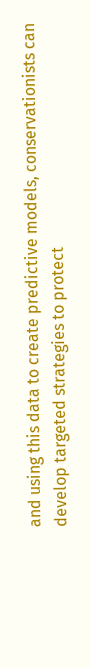and using this data to create predictive models, conservationists can develop targeted strategies to protect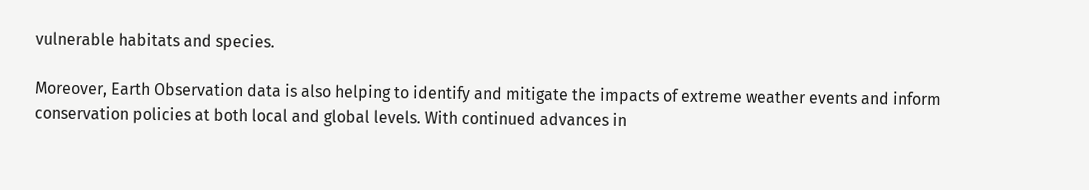vulnerable habitats and species.

Moreover, Earth Observation data is also helping to identify and mitigate the impacts of extreme weather events and inform conservation policies at both local and global levels. With continued advances in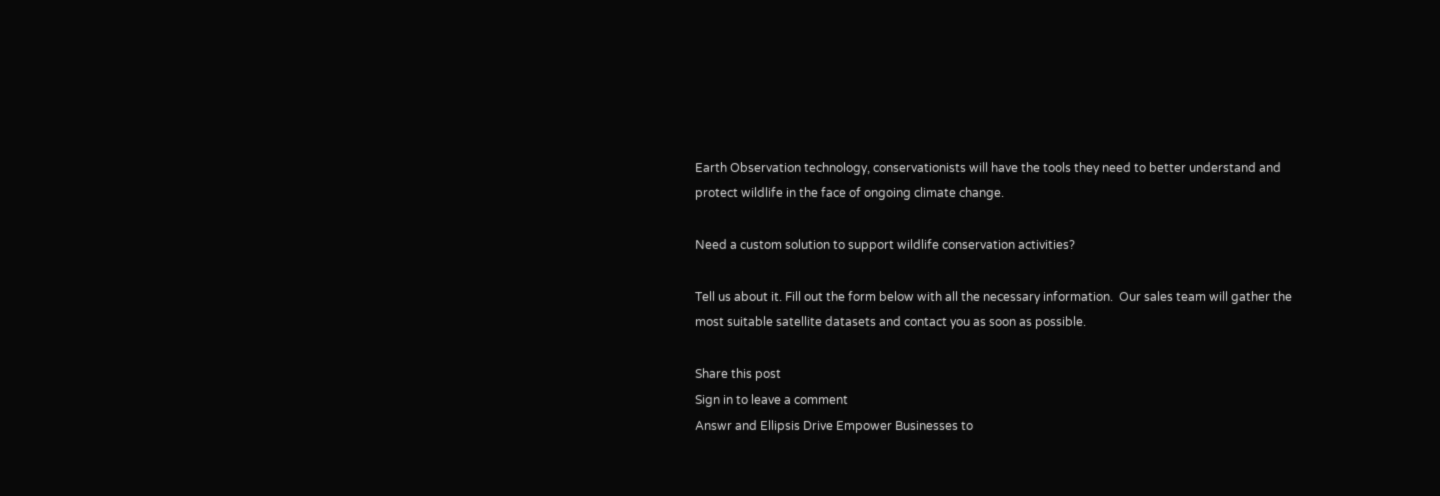Earth Observation technology, conservationists will have the tools they need to better understand and protect wildlife in the face of ongoing climate change.

Need a custom solution to support wildlife conservation activities?

Tell us about it. Fill out the form below with all the necessary information.  Our sales team will gather the most suitable satellite datasets and contact you as soon as possible.

Share this post
Sign in to leave a comment
Answr and Ellipsis Drive Empower Businesses to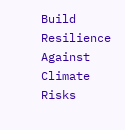Build Resilience Against Climate Risks